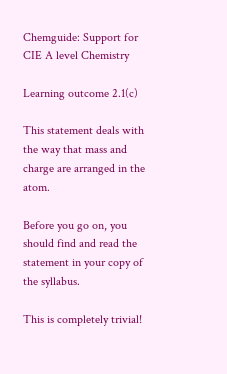Chemguide: Support for CIE A level Chemistry

Learning outcome 2.1(c)

This statement deals with the way that mass and charge are arranged in the atom.

Before you go on, you should find and read the statement in your copy of the syllabus.

This is completely trivial!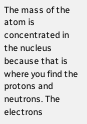The mass of the atom is concentrated in the nucleus because that is where you find the protons and neutrons. The electrons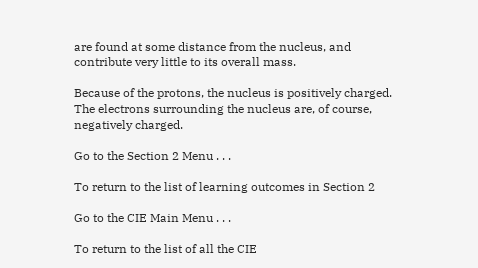are found at some distance from the nucleus, and contribute very little to its overall mass.

Because of the protons, the nucleus is positively charged. The electrons surrounding the nucleus are, of course, negatively charged.

Go to the Section 2 Menu . . .

To return to the list of learning outcomes in Section 2

Go to the CIE Main Menu . . .

To return to the list of all the CIE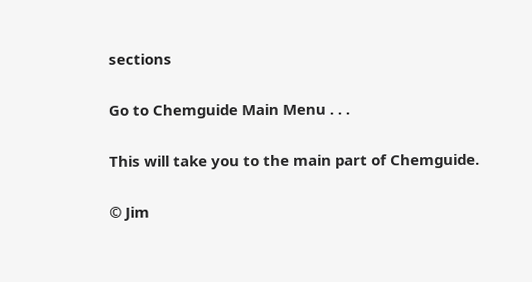sections

Go to Chemguide Main Menu . . .

This will take you to the main part of Chemguide.

© Jim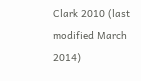Clark 2010 (last modified March 2014)